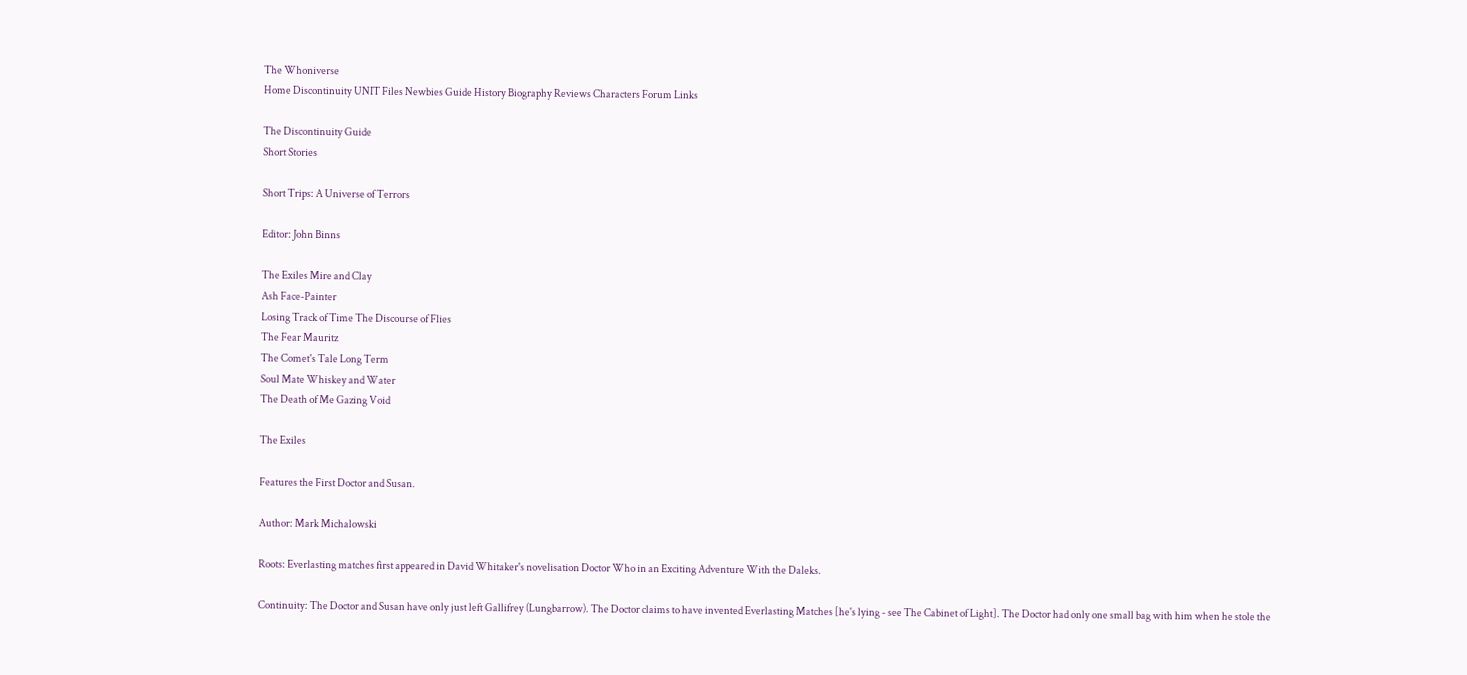The Whoniverse
Home Discontinuity UNIT Files Newbies Guide History Biography Reviews Characters Forum Links

The Discontinuity Guide
Short Stories

Short Trips: A Universe of Terrors

Editor: John Binns

The Exiles Mire and Clay
Ash Face-Painter
Losing Track of Time The Discourse of Flies
The Fear Mauritz
The Comet's Tale Long Term
Soul Mate Whiskey and Water
The Death of Me Gazing Void

The Exiles

Features the First Doctor and Susan.

Author: Mark Michalowski

Roots: Everlasting matches first appeared in David Whitaker's novelisation Doctor Who in an Exciting Adventure With the Daleks.

Continuity: The Doctor and Susan have only just left Gallifrey (Lungbarrow). The Doctor claims to have invented Everlasting Matches [he's lying - see The Cabinet of Light]. The Doctor had only one small bag with him when he stole the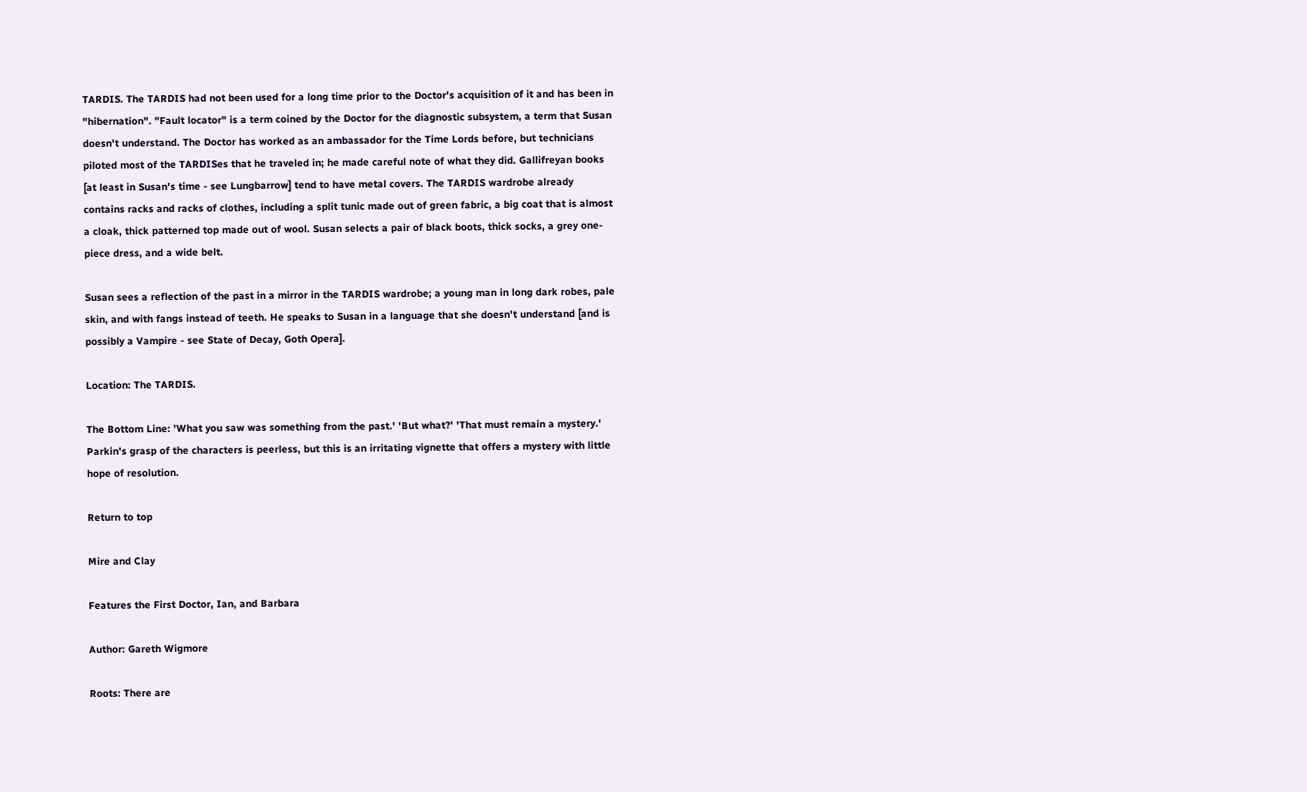TARDIS. The TARDIS had not been used for a long time prior to the Doctor's acquisition of it and has been in "hibernation". "Fault locator" is a term coined by the Doctor for the diagnostic subsystem, a term that Susan doesn't understand. The Doctor has worked as an ambassador for the Time Lords before, but technicians piloted most of the TARDISes that he traveled in; he made careful note of what they did. Gallifreyan books [at least in Susan's time - see Lungbarrow] tend to have metal covers. The TARDIS wardrobe already contains racks and racks of clothes, including a split tunic made out of green fabric, a big coat that is almost a cloak, thick patterned top made out of wool. Susan selects a pair of black boots, thick socks, a grey one-piece dress, and a wide belt.

Susan sees a reflection of the past in a mirror in the TARDIS wardrobe; a young man in long dark robes, pale skin, and with fangs instead of teeth. He speaks to Susan in a language that she doesn't understand [and is possibly a Vampire - see State of Decay, Goth Opera].

Location: The TARDIS.

The Bottom Line: 'What you saw was something from the past.' 'But what?' 'That must remain a mystery.' Parkin's grasp of the characters is peerless, but this is an irritating vignette that offers a mystery with little hope of resolution.

Return to top

Mire and Clay

Features the First Doctor, Ian, and Barbara

Author: Gareth Wigmore

Roots: There are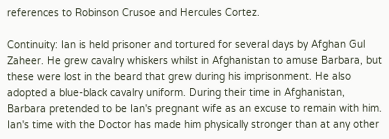references to Robinson Crusoe and Hercules Cortez.

Continuity: Ian is held prisoner and tortured for several days by Afghan Gul Zaheer. He grew cavalry whiskers whilst in Afghanistan to amuse Barbara, but these were lost in the beard that grew during his imprisonment. He also adopted a blue-black cavalry uniform. During their time in Afghanistan, Barbara pretended to be Ian's pregnant wife as an excuse to remain with him. Ian's time with the Doctor has made him physically stronger than at any other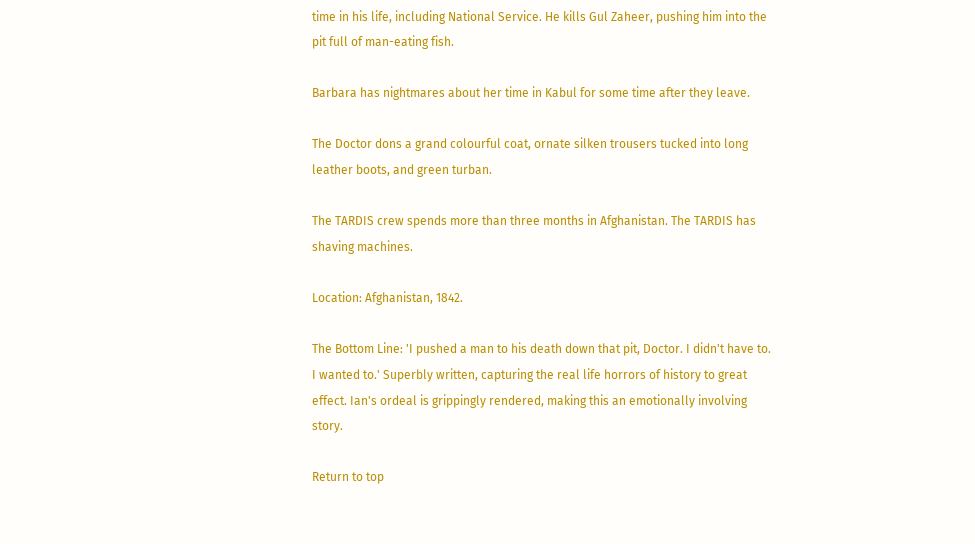time in his life, including National Service. He kills Gul Zaheer, pushing him into the pit full of man-eating fish.

Barbara has nightmares about her time in Kabul for some time after they leave.

The Doctor dons a grand colourful coat, ornate silken trousers tucked into long leather boots, and green turban.

The TARDIS crew spends more than three months in Afghanistan. The TARDIS has shaving machines.

Location: Afghanistan, 1842.

The Bottom Line: 'I pushed a man to his death down that pit, Doctor. I didn't have to. I wanted to.' Superbly written, capturing the real life horrors of history to great effect. Ian's ordeal is grippingly rendered, making this an emotionally involving story.

Return to top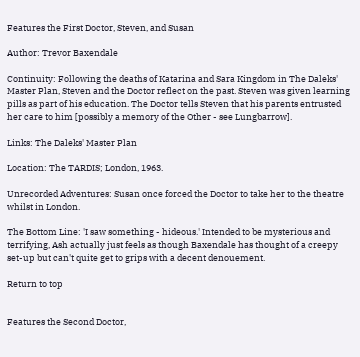Features the First Doctor, Steven, and Susan

Author: Trevor Baxendale

Continuity: Following the deaths of Katarina and Sara Kingdom in The Daleks' Master Plan, Steven and the Doctor reflect on the past. Steven was given learning pills as part of his education. The Doctor tells Steven that his parents entrusted her care to him [possibly a memory of the Other - see Lungbarrow].

Links: The Daleks' Master Plan

Location: The TARDIS; London, 1963.

Unrecorded Adventures: Susan once forced the Doctor to take her to the theatre whilst in London.

The Bottom Line: 'I saw something - hideous.' Intended to be mysterious and terrifying, Ash actually just feels as though Baxendale has thought of a creepy set-up but can't quite get to grips with a decent denouement.

Return to top


Features the Second Doctor,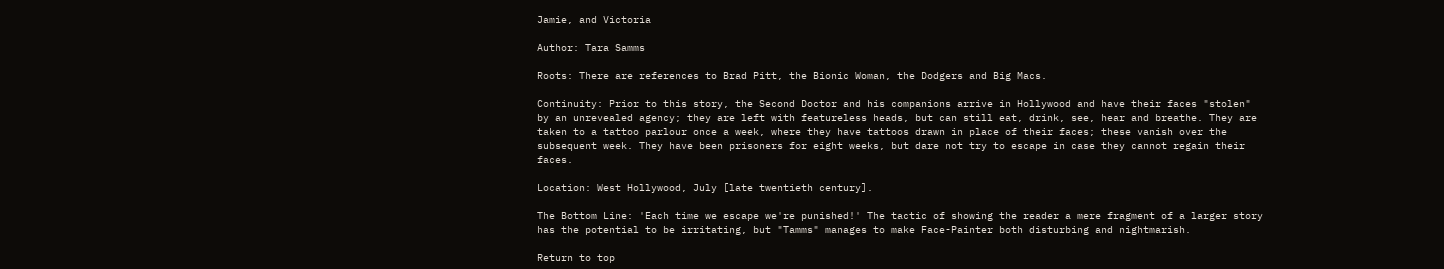Jamie, and Victoria

Author: Tara Samms

Roots: There are references to Brad Pitt, the Bionic Woman, the Dodgers and Big Macs.

Continuity: Prior to this story, the Second Doctor and his companions arrive in Hollywood and have their faces "stolen" by an unrevealed agency; they are left with featureless heads, but can still eat, drink, see, hear and breathe. They are taken to a tattoo parlour once a week, where they have tattoos drawn in place of their faces; these vanish over the subsequent week. They have been prisoners for eight weeks, but dare not try to escape in case they cannot regain their faces.

Location: West Hollywood, July [late twentieth century].

The Bottom Line: 'Each time we escape we're punished!' The tactic of showing the reader a mere fragment of a larger story has the potential to be irritating, but "Tamms" manages to make Face-Painter both disturbing and nightmarish.

Return to top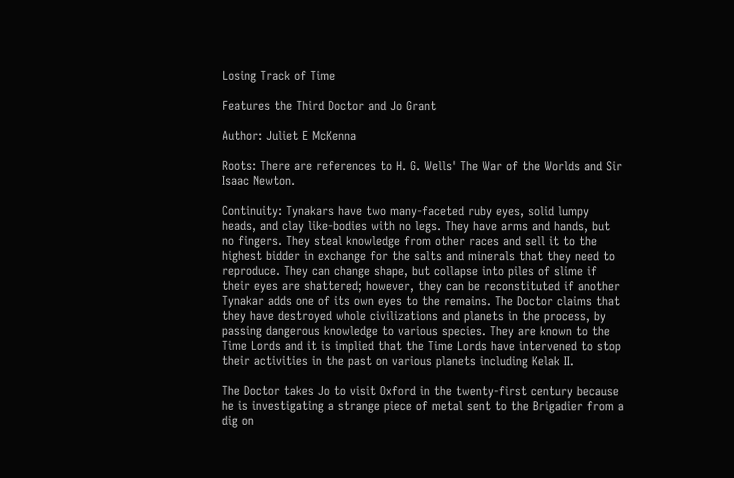Losing Track of Time

Features the Third Doctor and Jo Grant

Author: Juliet E McKenna

Roots: There are references to H. G. Wells' The War of the Worlds and Sir Isaac Newton.

Continuity: Tynakars have two many-faceted ruby eyes, solid lumpy heads, and clay like-bodies with no legs. They have arms and hands, but no fingers. They steal knowledge from other races and sell it to the highest bidder in exchange for the salts and minerals that they need to reproduce. They can change shape, but collapse into piles of slime if their eyes are shattered; however, they can be reconstituted if another Tynakar adds one of its own eyes to the remains. The Doctor claims that they have destroyed whole civilizations and planets in the process, by passing dangerous knowledge to various species. They are known to the Time Lords and it is implied that the Time Lords have intervened to stop their activities in the past on various planets including Kelak II.

The Doctor takes Jo to visit Oxford in the twenty-first century because he is investigating a strange piece of metal sent to the Brigadier from a dig on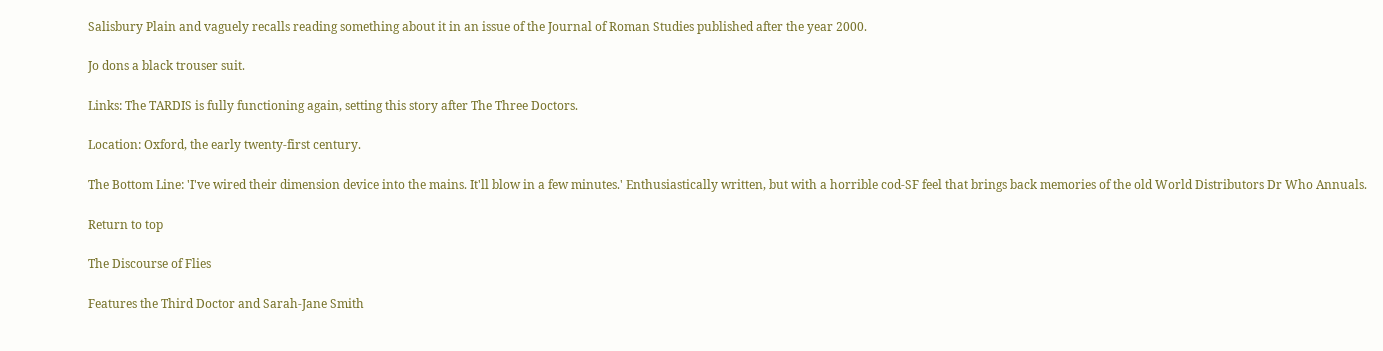Salisbury Plain and vaguely recalls reading something about it in an issue of the Journal of Roman Studies published after the year 2000.

Jo dons a black trouser suit.

Links: The TARDIS is fully functioning again, setting this story after The Three Doctors.

Location: Oxford, the early twenty-first century.

The Bottom Line: 'I've wired their dimension device into the mains. It'll blow in a few minutes.' Enthusiastically written, but with a horrible cod-SF feel that brings back memories of the old World Distributors Dr Who Annuals.

Return to top

The Discourse of Flies

Features the Third Doctor and Sarah-Jane Smith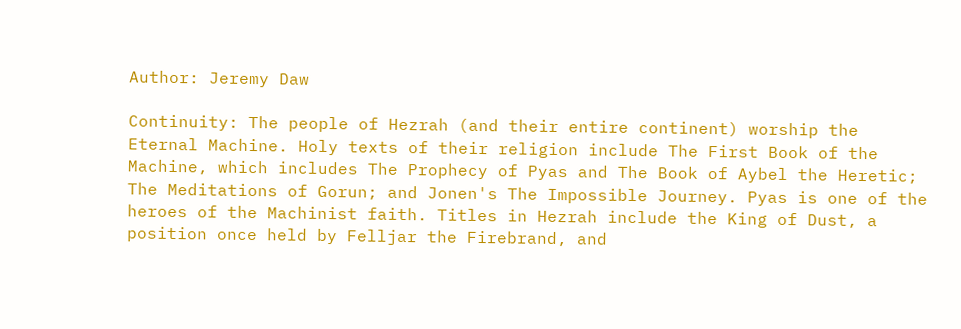Author: Jeremy Daw

Continuity: The people of Hezrah (and their entire continent) worship the Eternal Machine. Holy texts of their religion include The First Book of the Machine, which includes The Prophecy of Pyas and The Book of Aybel the Heretic; The Meditations of Gorun; and Jonen's The Impossible Journey. Pyas is one of the heroes of the Machinist faith. Titles in Hezrah include the King of Dust, a position once held by Felljar the Firebrand, and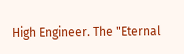High Engineer. The "Eternal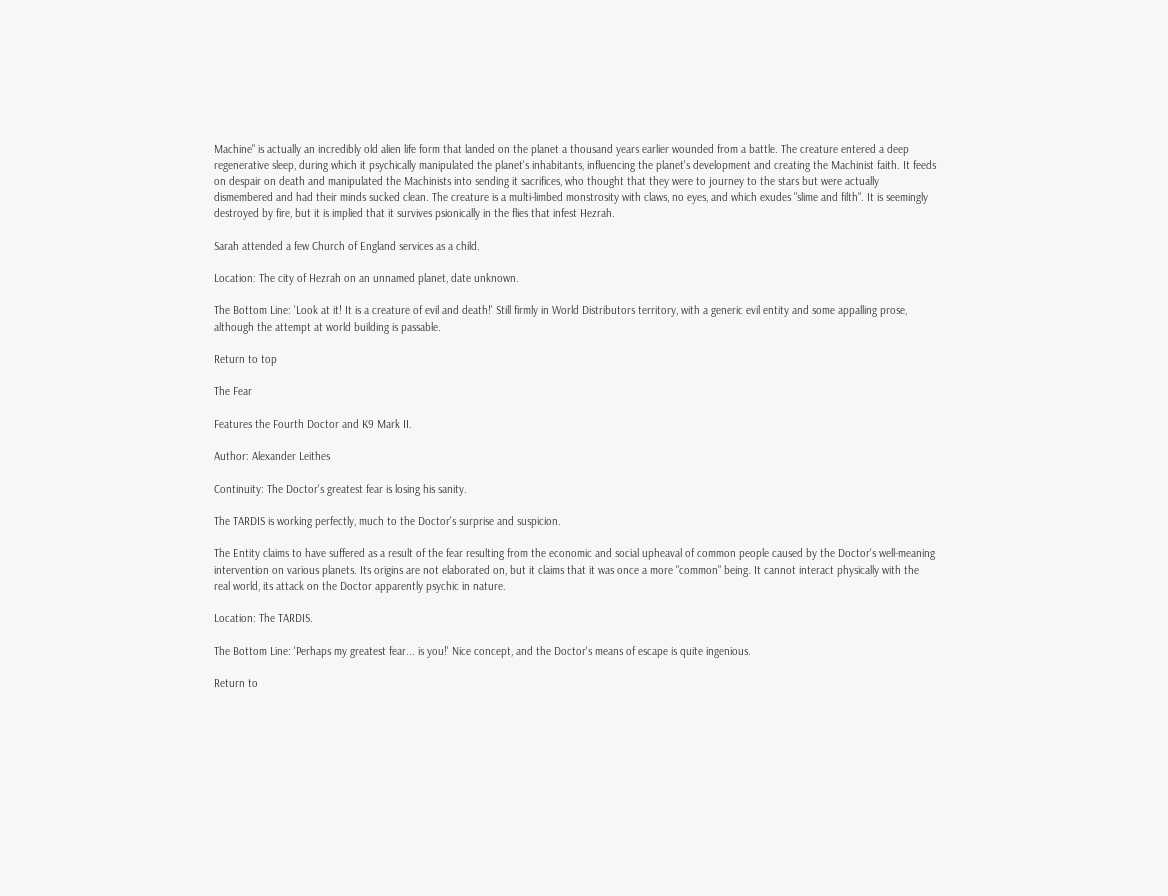Machine" is actually an incredibly old alien life form that landed on the planet a thousand years earlier wounded from a battle. The creature entered a deep regenerative sleep, during which it psychically manipulated the planet's inhabitants, influencing the planet's development and creating the Machinist faith. It feeds on despair on death and manipulated the Machinists into sending it sacrifices, who thought that they were to journey to the stars but were actually dismembered and had their minds sucked clean. The creature is a multi-limbed monstrosity with claws, no eyes, and which exudes "slime and filth". It is seemingly destroyed by fire, but it is implied that it survives psionically in the flies that infest Hezrah.

Sarah attended a few Church of England services as a child.

Location: The city of Hezrah on an unnamed planet, date unknown.

The Bottom Line: 'Look at it! It is a creature of evil and death!' Still firmly in World Distributors territory, with a generic evil entity and some appalling prose, although the attempt at world building is passable.

Return to top

The Fear

Features the Fourth Doctor and K9 Mark II.

Author: Alexander Leithes

Continuity: The Doctor's greatest fear is losing his sanity.

The TARDIS is working perfectly, much to the Doctor's surprise and suspicion.

The Entity claims to have suffered as a result of the fear resulting from the economic and social upheaval of common people caused by the Doctor's well-meaning intervention on various planets. Its origins are not elaborated on, but it claims that it was once a more "common" being. It cannot interact physically with the real world, its attack on the Doctor apparently psychic in nature.

Location: The TARDIS.

The Bottom Line: 'Perhaps my greatest fear... is you!' Nice concept, and the Doctor's means of escape is quite ingenious.

Return to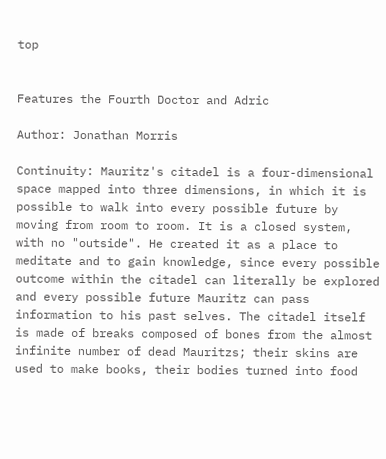top


Features the Fourth Doctor and Adric

Author: Jonathan Morris

Continuity: Mauritz's citadel is a four-dimensional space mapped into three dimensions, in which it is possible to walk into every possible future by moving from room to room. It is a closed system, with no "outside". He created it as a place to meditate and to gain knowledge, since every possible outcome within the citadel can literally be explored and every possible future Mauritz can pass information to his past selves. The citadel itself is made of breaks composed of bones from the almost infinite number of dead Mauritzs; their skins are used to make books, their bodies turned into food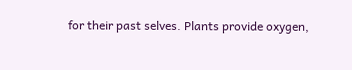for their past selves. Plants provide oxygen,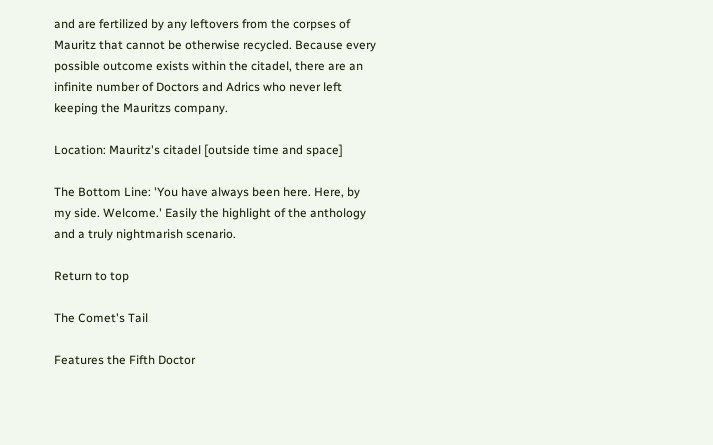and are fertilized by any leftovers from the corpses of Mauritz that cannot be otherwise recycled. Because every possible outcome exists within the citadel, there are an infinite number of Doctors and Adrics who never left keeping the Mauritzs company.

Location: Mauritz's citadel [outside time and space]

The Bottom Line: 'You have always been here. Here, by my side. Welcome.' Easily the highlight of the anthology and a truly nightmarish scenario.

Return to top

The Comet's Tail

Features the Fifth Doctor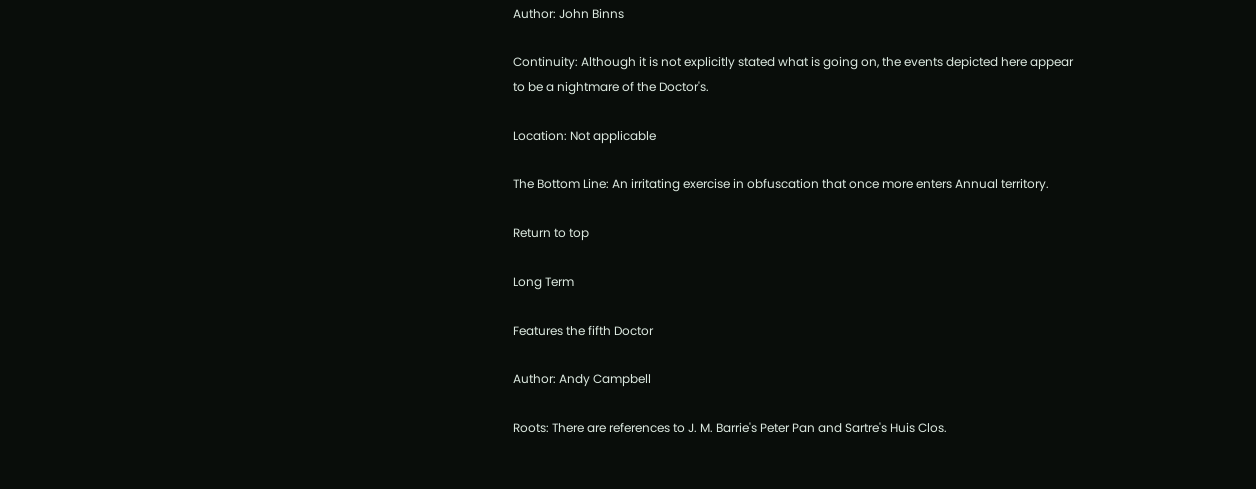Author: John Binns

Continuity: Although it is not explicitly stated what is going on, the events depicted here appear to be a nightmare of the Doctor's.

Location: Not applicable

The Bottom Line: An irritating exercise in obfuscation that once more enters Annual territory.

Return to top

Long Term

Features the fifth Doctor

Author: Andy Campbell

Roots: There are references to J. M. Barrie's Peter Pan and Sartre's Huis Clos.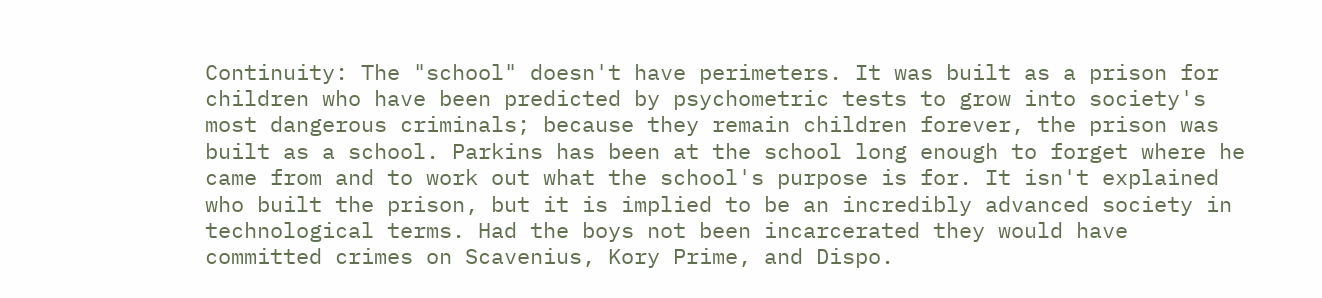Continuity: The "school" doesn't have perimeters. It was built as a prison for children who have been predicted by psychometric tests to grow into society's most dangerous criminals; because they remain children forever, the prison was built as a school. Parkins has been at the school long enough to forget where he came from and to work out what the school's purpose is for. It isn't explained who built the prison, but it is implied to be an incredibly advanced society in technological terms. Had the boys not been incarcerated they would have committed crimes on Scavenius, Kory Prime, and Dispo.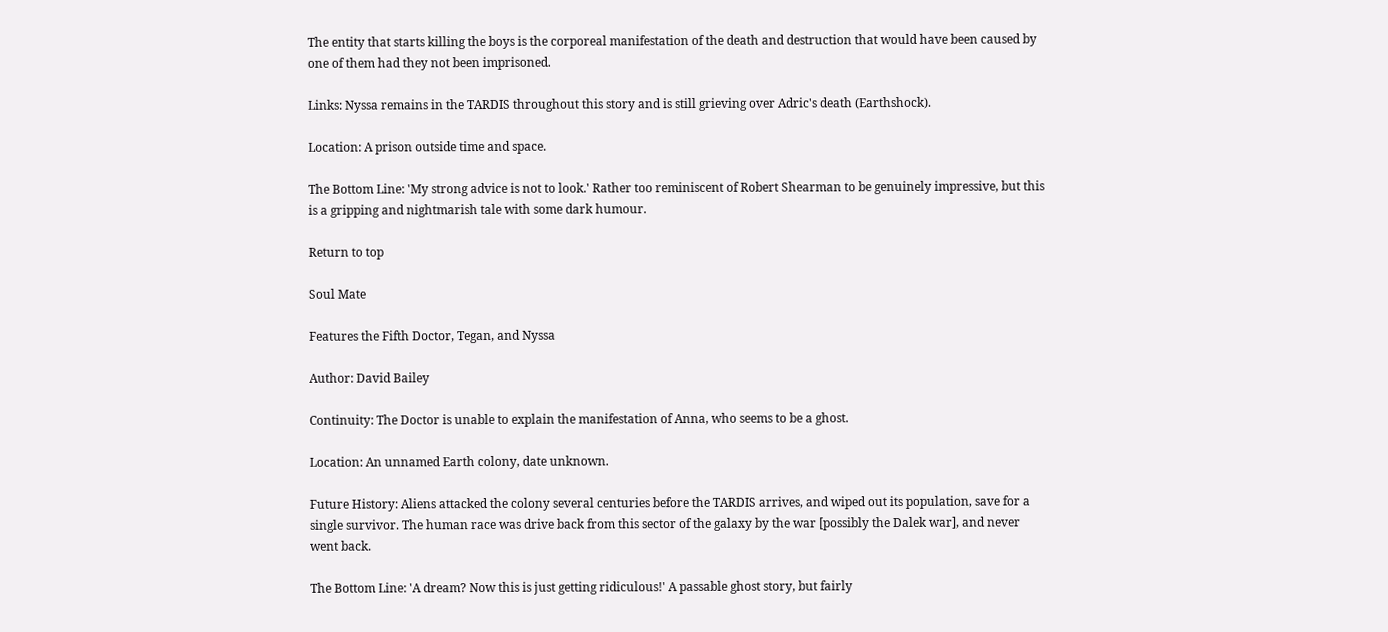The entity that starts killing the boys is the corporeal manifestation of the death and destruction that would have been caused by one of them had they not been imprisoned.

Links: Nyssa remains in the TARDIS throughout this story and is still grieving over Adric's death (Earthshock).

Location: A prison outside time and space.

The Bottom Line: 'My strong advice is not to look.' Rather too reminiscent of Robert Shearman to be genuinely impressive, but this is a gripping and nightmarish tale with some dark humour.

Return to top

Soul Mate

Features the Fifth Doctor, Tegan, and Nyssa

Author: David Bailey

Continuity: The Doctor is unable to explain the manifestation of Anna, who seems to be a ghost.

Location: An unnamed Earth colony, date unknown.

Future History: Aliens attacked the colony several centuries before the TARDIS arrives, and wiped out its population, save for a single survivor. The human race was drive back from this sector of the galaxy by the war [possibly the Dalek war], and never went back.

The Bottom Line: 'A dream? Now this is just getting ridiculous!' A passable ghost story, but fairly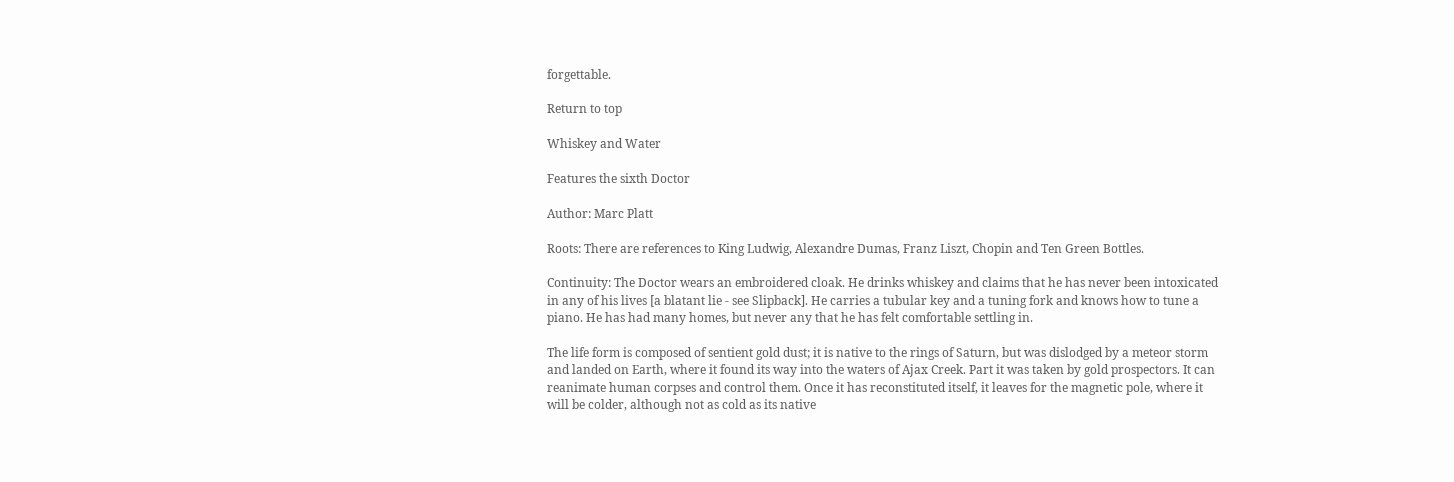forgettable.

Return to top

Whiskey and Water

Features the sixth Doctor

Author: Marc Platt

Roots: There are references to King Ludwig, Alexandre Dumas, Franz Liszt, Chopin and Ten Green Bottles.

Continuity: The Doctor wears an embroidered cloak. He drinks whiskey and claims that he has never been intoxicated in any of his lives [a blatant lie - see Slipback]. He carries a tubular key and a tuning fork and knows how to tune a piano. He has had many homes, but never any that he has felt comfortable settling in.

The life form is composed of sentient gold dust; it is native to the rings of Saturn, but was dislodged by a meteor storm and landed on Earth, where it found its way into the waters of Ajax Creek. Part it was taken by gold prospectors. It can reanimate human corpses and control them. Once it has reconstituted itself, it leaves for the magnetic pole, where it will be colder, although not as cold as its native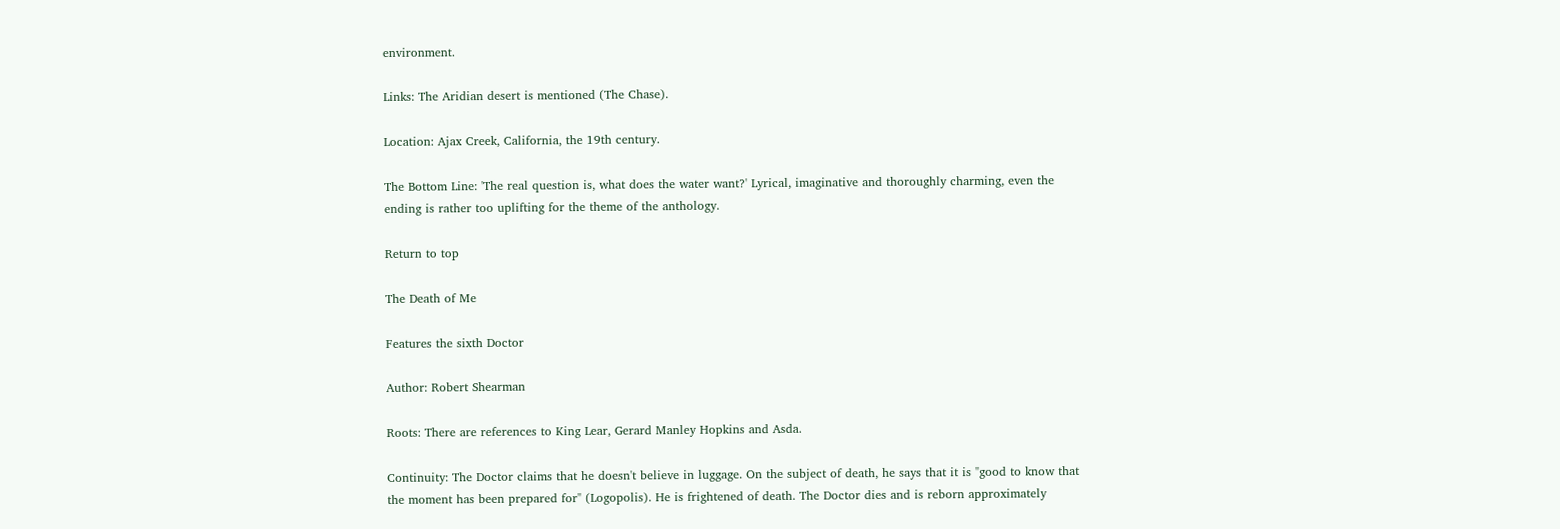environment.

Links: The Aridian desert is mentioned (The Chase).

Location: Ajax Creek, California, the 19th century.

The Bottom Line: 'The real question is, what does the water want?' Lyrical, imaginative and thoroughly charming, even the ending is rather too uplifting for the theme of the anthology.

Return to top

The Death of Me

Features the sixth Doctor

Author: Robert Shearman

Roots: There are references to King Lear, Gerard Manley Hopkins and Asda.

Continuity: The Doctor claims that he doesn't believe in luggage. On the subject of death, he says that it is "good to know that the moment has been prepared for" (Logopolis). He is frightened of death. The Doctor dies and is reborn approximately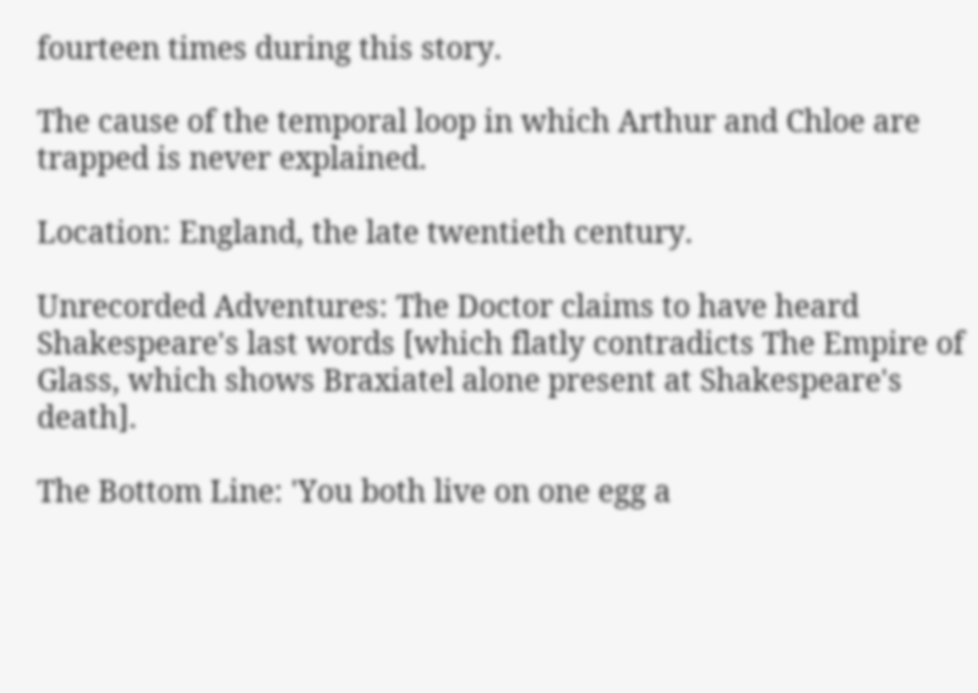fourteen times during this story.

The cause of the temporal loop in which Arthur and Chloe are trapped is never explained.

Location: England, the late twentieth century.

Unrecorded Adventures: The Doctor claims to have heard Shakespeare's last words [which flatly contradicts The Empire of Glass, which shows Braxiatel alone present at Shakespeare's death].

The Bottom Line: 'You both live on one egg a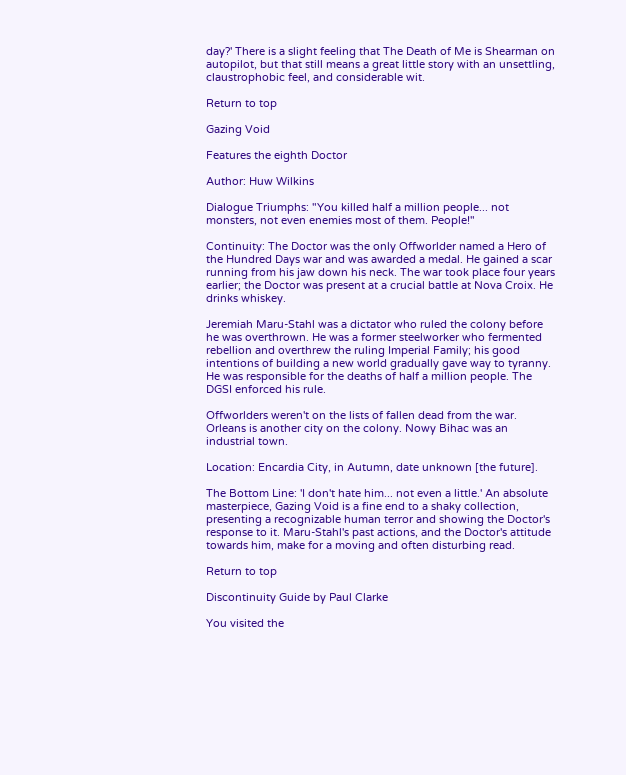day?' There is a slight feeling that The Death of Me is Shearman on autopilot, but that still means a great little story with an unsettling, claustrophobic feel, and considerable wit.

Return to top

Gazing Void

Features the eighth Doctor

Author: Huw Wilkins

Dialogue Triumphs: "You killed half a million people... not monsters, not even enemies most of them. People!"

Continuity: The Doctor was the only Offworlder named a Hero of the Hundred Days war and was awarded a medal. He gained a scar running from his jaw down his neck. The war took place four years earlier; the Doctor was present at a crucial battle at Nova Croix. He drinks whiskey.

Jeremiah Maru-Stahl was a dictator who ruled the colony before he was overthrown. He was a former steelworker who fermented rebellion and overthrew the ruling Imperial Family; his good intentions of building a new world gradually gave way to tyranny. He was responsible for the deaths of half a million people. The DGSI enforced his rule.

Offworlders weren't on the lists of fallen dead from the war. Orleans is another city on the colony. Nowy Bihac was an industrial town.

Location: Encardia City, in Autumn, date unknown [the future].

The Bottom Line: 'I don't hate him... not even a little.' An absolute masterpiece, Gazing Void is a fine end to a shaky collection, presenting a recognizable human terror and showing the Doctor's response to it. Maru-Stahl's past actions, and the Doctor's attitude towards him, make for a moving and often disturbing read.

Return to top

Discontinuity Guide by Paul Clarke

You visited the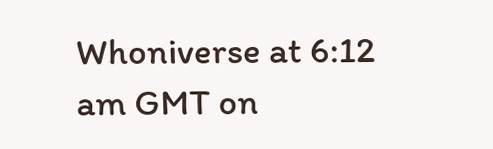Whoniverse at 6:12 am GMT on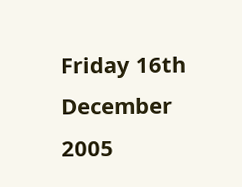Friday 16th December 2005